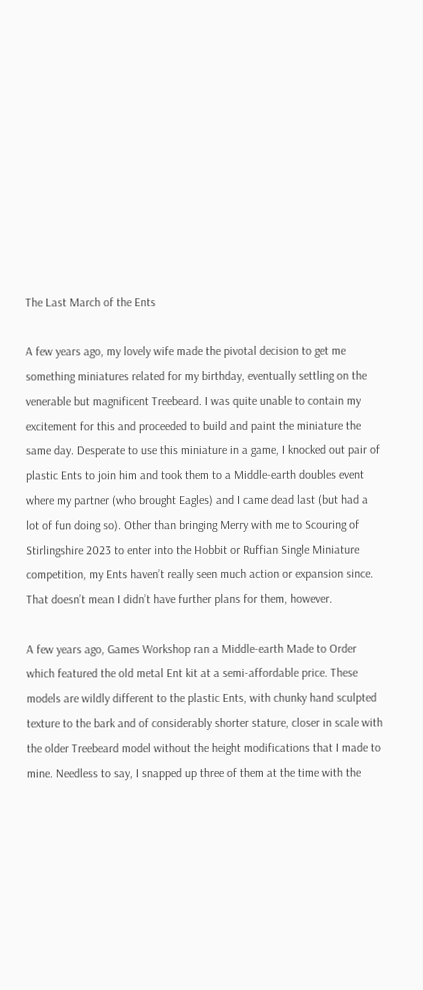The Last March of the Ents

A few years ago, my lovely wife made the pivotal decision to get me something miniatures related for my birthday, eventually settling on the venerable but magnificent Treebeard. I was quite unable to contain my excitement for this and proceeded to build and paint the miniature the same day. Desperate to use this miniature in a game, I knocked out pair of plastic Ents to join him and took them to a Middle-earth doubles event where my partner (who brought Eagles) and I came dead last (but had a lot of fun doing so). Other than bringing Merry with me to Scouring of Stirlingshire 2023 to enter into the Hobbit or Ruffian Single Miniature competition, my Ents haven’t really seen much action or expansion since. That doesn’t mean I didn’t have further plans for them, however.

A few years ago, Games Workshop ran a Middle-earth Made to Order which featured the old metal Ent kit at a semi-affordable price. These models are wildly different to the plastic Ents, with chunky hand sculpted texture to the bark and of considerably shorter stature, closer in scale with the older Treebeard model without the height modifications that I made to mine. Needless to say, I snapped up three of them at the time with the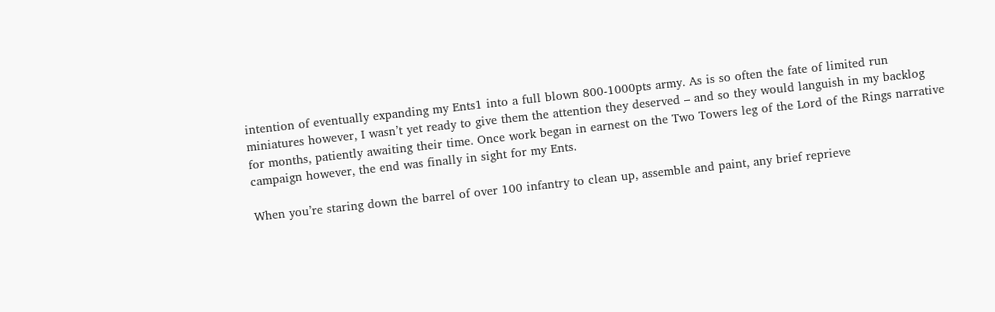intention of eventually expanding my Ents1 into a full blown 800-1000pts army. As is so often the fate of limited run miniatures however, I wasn’t yet ready to give them the attention they deserved – and so they would languish in my backlog for months, patiently awaiting their time. Once work began in earnest on the Two Towers leg of the Lord of the Rings narrative campaign however, the end was finally in sight for my Ents.

When you’re staring down the barrel of over 100 infantry to clean up, assemble and paint, any brief reprieve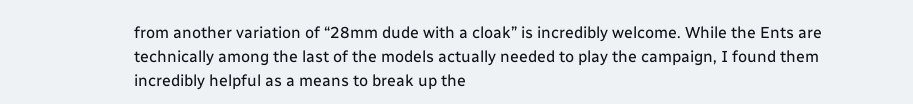from another variation of “28mm dude with a cloak” is incredibly welcome. While the Ents are technically among the last of the models actually needed to play the campaign, I found them incredibly helpful as a means to break up the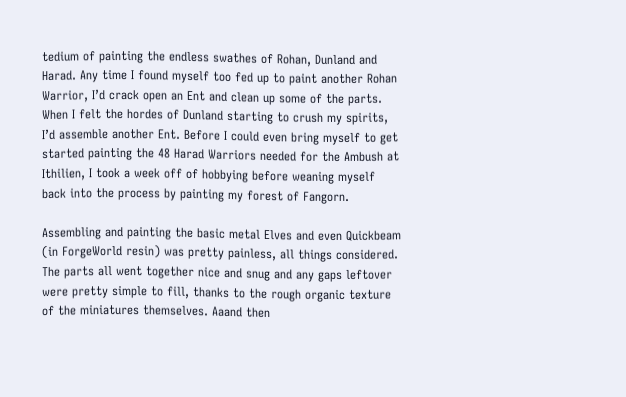tedium of painting the endless swathes of Rohan, Dunland and Harad. Any time I found myself too fed up to paint another Rohan Warrior, I’d crack open an Ent and clean up some of the parts. When I felt the hordes of Dunland starting to crush my spirits, I’d assemble another Ent. Before I could even bring myself to get started painting the 48 Harad Warriors needed for the Ambush at Ithilien, I took a week off of hobbying before weaning myself back into the process by painting my forest of Fangorn.

Assembling and painting the basic metal Elves and even Quickbeam (in ForgeWorld resin) was pretty painless, all things considered. The parts all went together nice and snug and any gaps leftover were pretty simple to fill, thanks to the rough organic texture of the miniatures themselves. Aaand then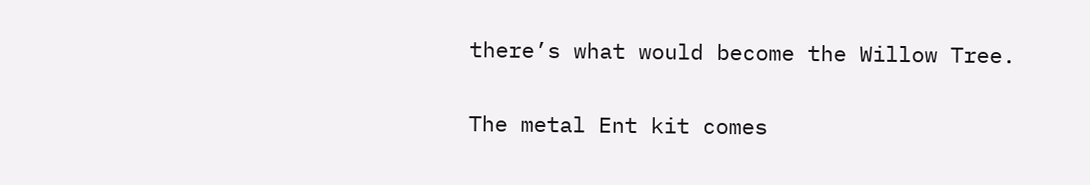there’s what would become the Willow Tree.

The metal Ent kit comes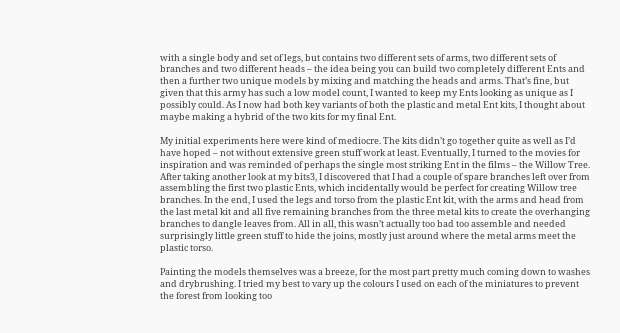with a single body and set of legs, but contains two different sets of arms, two different sets of branches and two different heads – the idea being you can build two completely different Ents and then a further two unique models by mixing and matching the heads and arms. That’s fine, but given that this army has such a low model count, I wanted to keep my Ents looking as unique as I possibly could. As I now had both key variants of both the plastic and metal Ent kits, I thought about maybe making a hybrid of the two kits for my final Ent.

My initial experiments here were kind of mediocre. The kits didn’t go together quite as well as I’d have hoped – not without extensive green stuff work at least. Eventually, I turned to the movies for inspiration and was reminded of perhaps the single most striking Ent in the films – the Willow Tree. After taking another look at my bits3, I discovered that I had a couple of spare branches left over from assembling the first two plastic Ents, which incidentally would be perfect for creating Willow tree branches. In the end, I used the legs and torso from the plastic Ent kit, with the arms and head from the last metal kit and all five remaining branches from the three metal kits to create the overhanging branches to dangle leaves from. All in all, this wasn’t actually too bad too assemble and needed surprisingly little green stuff to hide the joins, mostly just around where the metal arms meet the plastic torso.

Painting the models themselves was a breeze, for the most part pretty much coming down to washes and drybrushing. I tried my best to vary up the colours I used on each of the miniatures to prevent the forest from looking too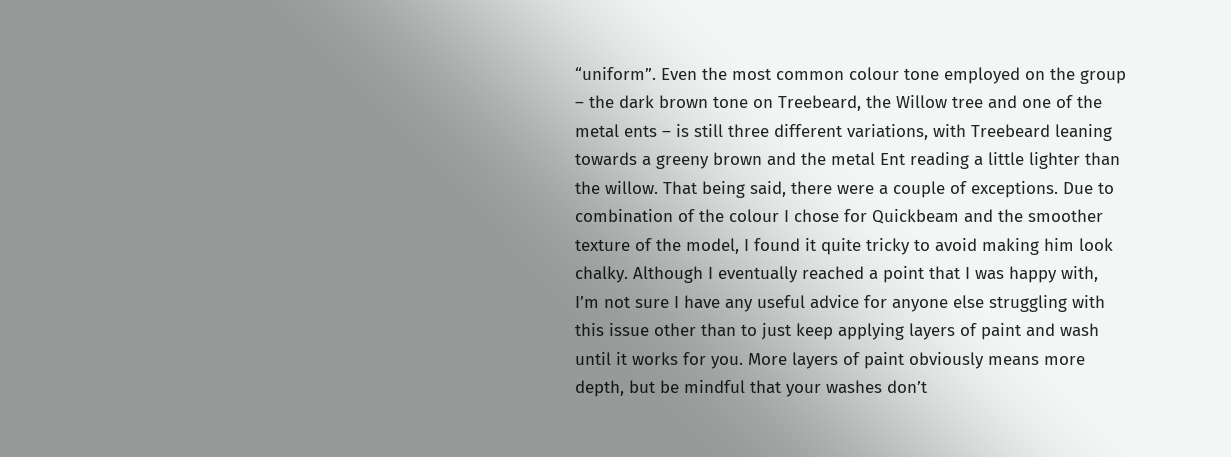“uniform”. Even the most common colour tone employed on the group – the dark brown tone on Treebeard, the Willow tree and one of the metal ents – is still three different variations, with Treebeard leaning towards a greeny brown and the metal Ent reading a little lighter than the willow. That being said, there were a couple of exceptions. Due to combination of the colour I chose for Quickbeam and the smoother texture of the model, I found it quite tricky to avoid making him look chalky. Although I eventually reached a point that I was happy with, I’m not sure I have any useful advice for anyone else struggling with this issue other than to just keep applying layers of paint and wash until it works for you. More layers of paint obviously means more depth, but be mindful that your washes don’t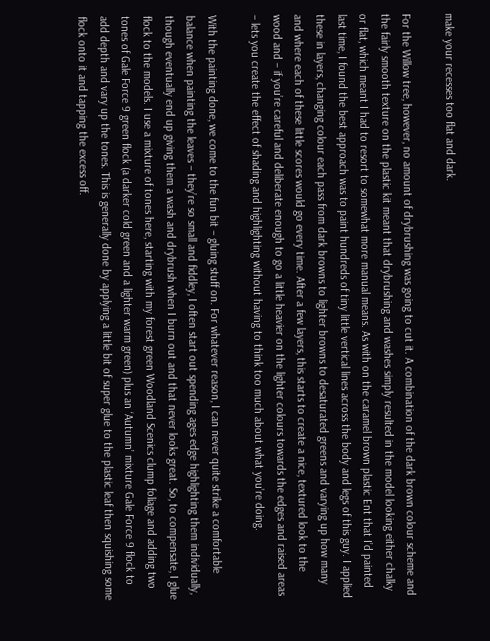make your recesses too flat and dark.

For the Willow tree, however, no amount of drybrushing was going to cut it. A combination of the dark brown colour scheme and the fairly smooth texture on the plastic kit meant that drybrushing and washes simply resulted in the model looking either chalky or flat, which meant I had to resort to somewhat more manual means. As with on the caramel brown plastic Ent that I’d painted last time, I found the best approach was to paint hundreds of tiny little vertical lines across the body and legs of this guy. I applied these in layers, changing colour each pass from dark browns to lighter browns to desaturated greens and varying up how many and where each of these little scores would go every time. After a few layers, this starts to create a nice, textured look to the wood and – if you’re careful and deliberate enough to go a little heavier on the lighter colours towards the edges and raised areas – lets you create the effect of shading and highlighting without having to think too much about what you’re doing.

With the painting done, we come to the fun bit – gluing stuff on. For whatever reason, I can never quite strike a comfortable balance when painting the leaves – they’re so small and fiddley, I often start out spending ages edge highlighting them individually, though eventually end up giving them a wash and drybrush when I burn out and that never looks great. So, to compensate, I glue flock to the models. I use a mixture of tones here, starting with my forest green Woodland Scenics clump foliage and adding two tones of Gale Force 9 green flock (a darker cold green and a lighter warm green) plus an ‘Autumn’ mixture Gale Force 9 flock to add depth and vary up the tones. This is generally done by applying a little bit of super glue to the plastic leaf then squishing some flock onto it and tapping the excess off.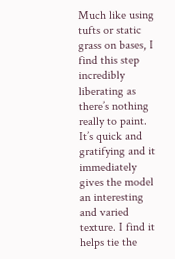Much like using tufts or static grass on bases, I find this step incredibly liberating as there’s nothing really to paint. It’s quick and gratifying and it immediately gives the model an interesting and varied texture. I find it helps tie the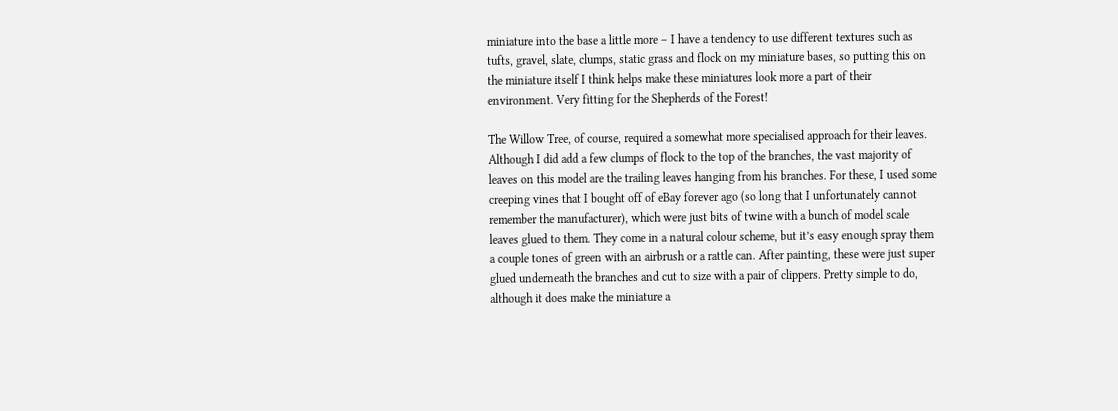miniature into the base a little more – I have a tendency to use different textures such as tufts, gravel, slate, clumps, static grass and flock on my miniature bases, so putting this on the miniature itself I think helps make these miniatures look more a part of their environment. Very fitting for the Shepherds of the Forest!

The Willow Tree, of course, required a somewhat more specialised approach for their leaves. Although I did add a few clumps of flock to the top of the branches, the vast majority of leaves on this model are the trailing leaves hanging from his branches. For these, I used some creeping vines that I bought off of eBay forever ago (so long that I unfortunately cannot remember the manufacturer), which were just bits of twine with a bunch of model scale leaves glued to them. They come in a natural colour scheme, but it’s easy enough spray them a couple tones of green with an airbrush or a rattle can. After painting, these were just super glued underneath the branches and cut to size with a pair of clippers. Pretty simple to do, although it does make the miniature a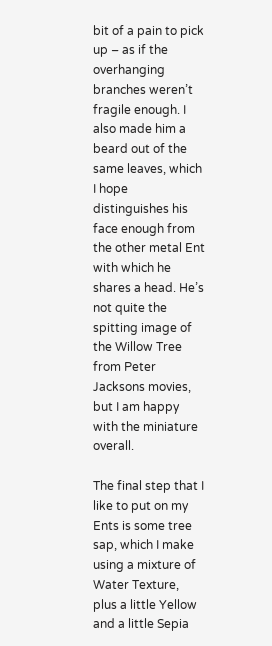bit of a pain to pick up – as if the overhanging branches weren’t fragile enough. I also made him a beard out of the same leaves, which I hope distinguishes his face enough from the other metal Ent with which he shares a head. He’s not quite the spitting image of the Willow Tree from Peter Jacksons movies, but I am happy with the miniature overall.

The final step that I like to put on my Ents is some tree sap, which I make using a mixture of Water Texture, plus a little Yellow and a little Sepia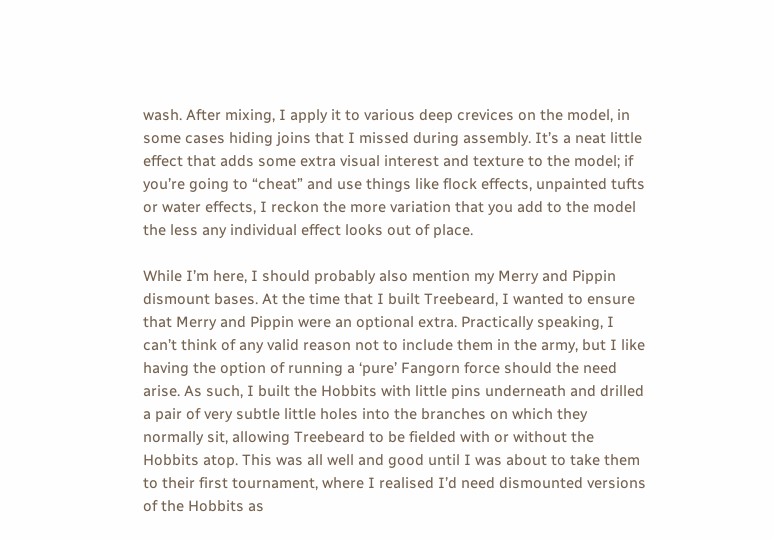wash. After mixing, I apply it to various deep crevices on the model, in some cases hiding joins that I missed during assembly. It’s a neat little effect that adds some extra visual interest and texture to the model; if you’re going to “cheat” and use things like flock effects, unpainted tufts or water effects, I reckon the more variation that you add to the model the less any individual effect looks out of place.

While I’m here, I should probably also mention my Merry and Pippin dismount bases. At the time that I built Treebeard, I wanted to ensure that Merry and Pippin were an optional extra. Practically speaking, I can’t think of any valid reason not to include them in the army, but I like having the option of running a ‘pure’ Fangorn force should the need arise. As such, I built the Hobbits with little pins underneath and drilled a pair of very subtle little holes into the branches on which they normally sit, allowing Treebeard to be fielded with or without the Hobbits atop. This was all well and good until I was about to take them to their first tournament, where I realised I’d need dismounted versions of the Hobbits as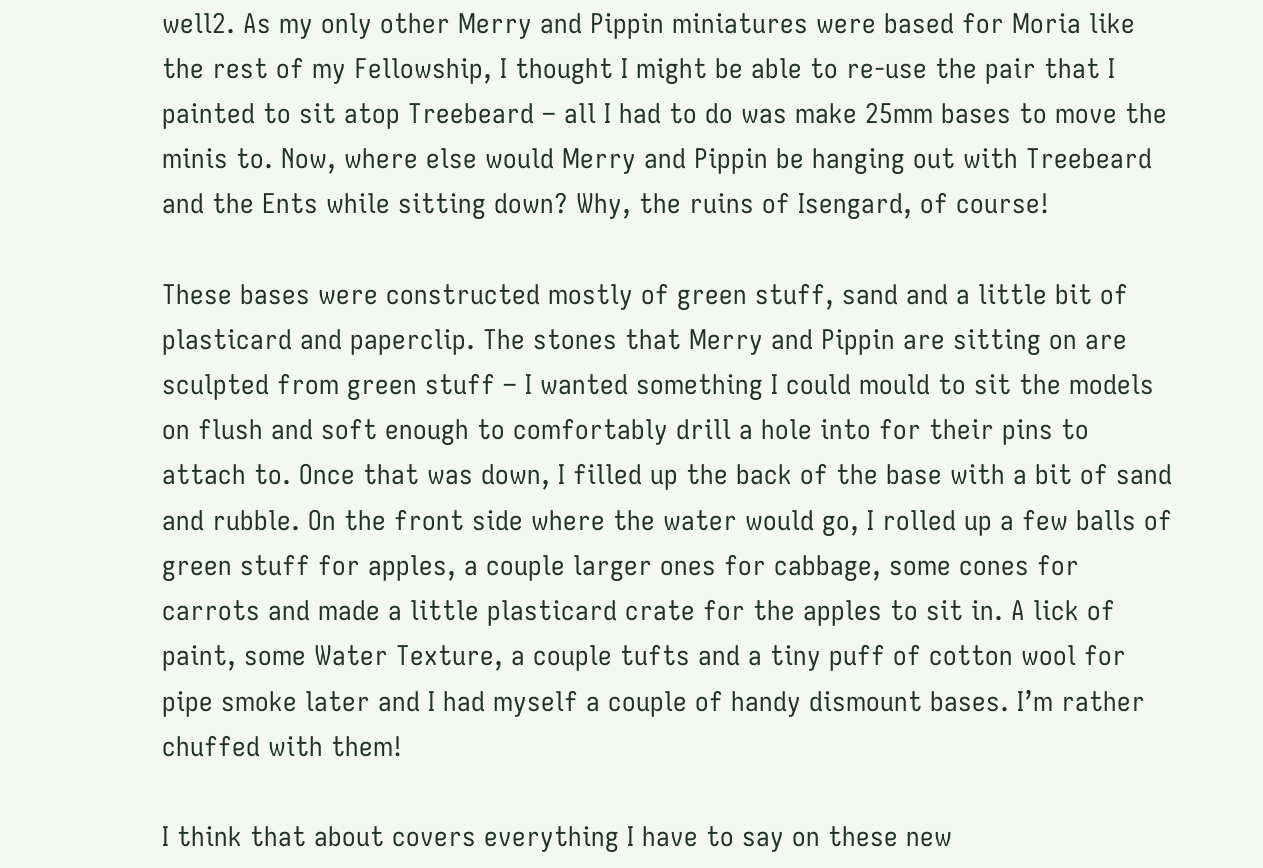well2. As my only other Merry and Pippin miniatures were based for Moria like the rest of my Fellowship, I thought I might be able to re-use the pair that I painted to sit atop Treebeard – all I had to do was make 25mm bases to move the minis to. Now, where else would Merry and Pippin be hanging out with Treebeard and the Ents while sitting down? Why, the ruins of Isengard, of course!

These bases were constructed mostly of green stuff, sand and a little bit of plasticard and paperclip. The stones that Merry and Pippin are sitting on are sculpted from green stuff – I wanted something I could mould to sit the models on flush and soft enough to comfortably drill a hole into for their pins to attach to. Once that was down, I filled up the back of the base with a bit of sand and rubble. On the front side where the water would go, I rolled up a few balls of green stuff for apples, a couple larger ones for cabbage, some cones for carrots and made a little plasticard crate for the apples to sit in. A lick of paint, some Water Texture, a couple tufts and a tiny puff of cotton wool for pipe smoke later and I had myself a couple of handy dismount bases. I’m rather chuffed with them!

I think that about covers everything I have to say on these new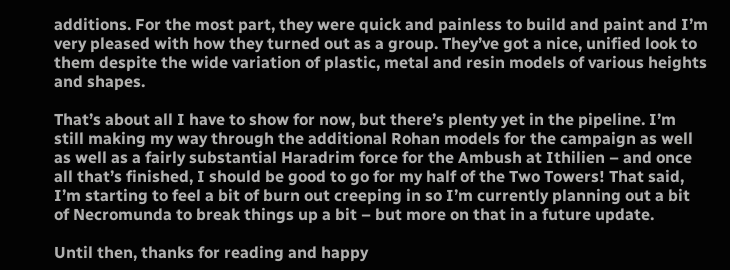additions. For the most part, they were quick and painless to build and paint and I’m very pleased with how they turned out as a group. They’ve got a nice, unified look to them despite the wide variation of plastic, metal and resin models of various heights and shapes.

That’s about all I have to show for now, but there’s plenty yet in the pipeline. I’m still making my way through the additional Rohan models for the campaign as well as well as a fairly substantial Haradrim force for the Ambush at Ithilien – and once all that’s finished, I should be good to go for my half of the Two Towers! That said, I’m starting to feel a bit of burn out creeping in so I’m currently planning out a bit of Necromunda to break things up a bit – but more on that in a future update.

Until then, thanks for reading and happy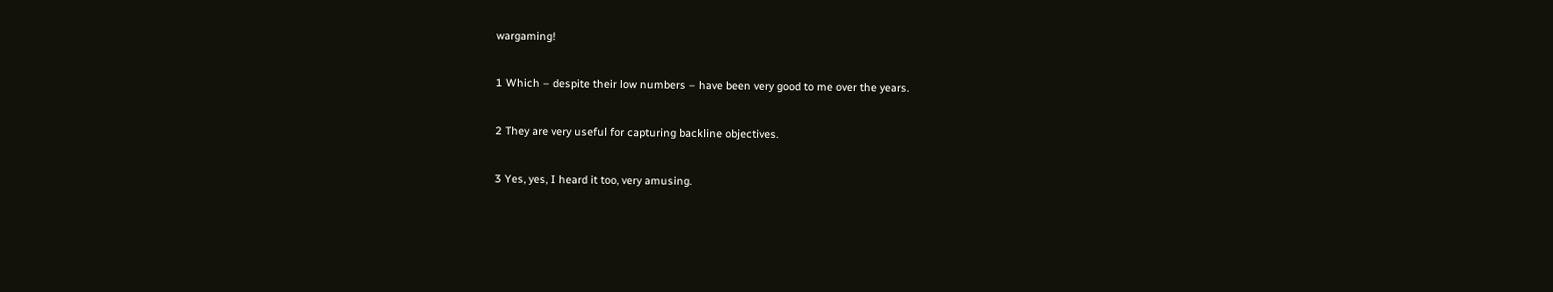wargaming!

1 Which – despite their low numbers – have been very good to me over the years.

2 They are very useful for capturing backline objectives.

3 Yes, yes, I heard it too, very amusing.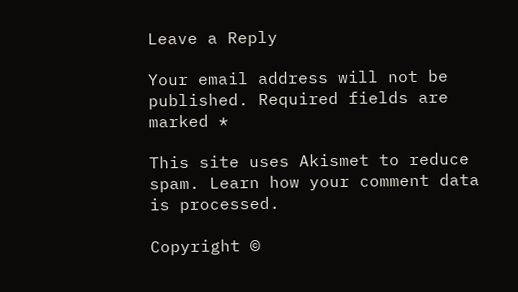Leave a Reply

Your email address will not be published. Required fields are marked *

This site uses Akismet to reduce spam. Learn how your comment data is processed.

Copyright ©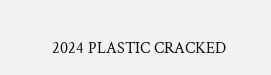2024 PLASTIC CRACKED